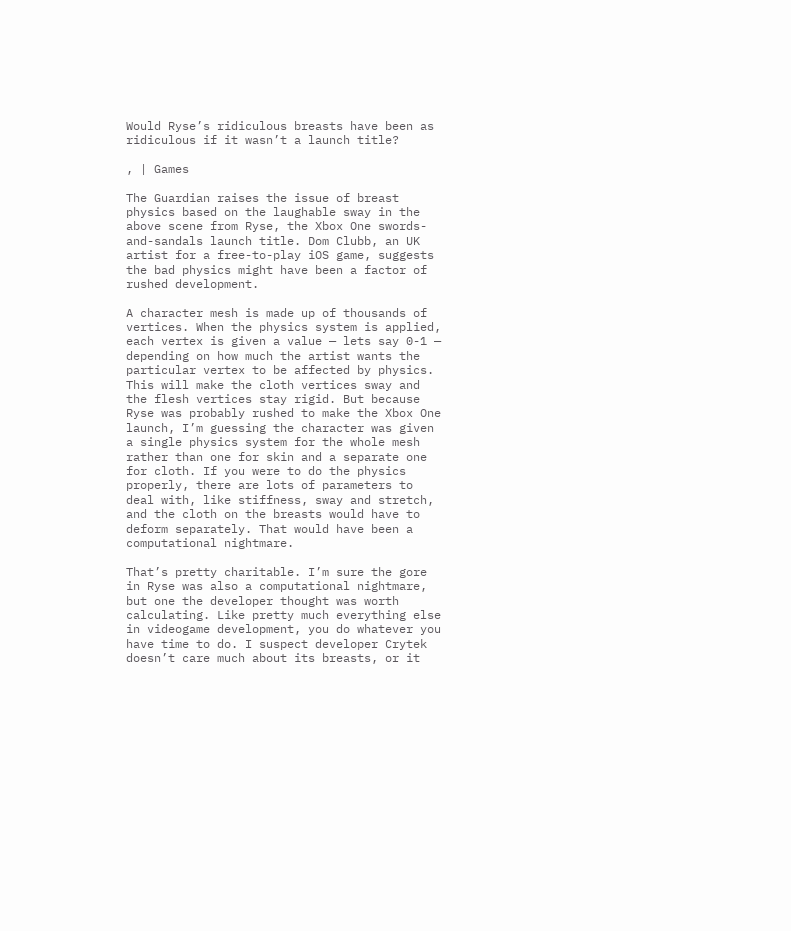Would Ryse’s ridiculous breasts have been as ridiculous if it wasn’t a launch title?

, | Games

The Guardian raises the issue of breast physics based on the laughable sway in the above scene from Ryse, the Xbox One swords-and-sandals launch title. Dom Clubb, an UK artist for a free-to-play iOS game, suggests the bad physics might have been a factor of rushed development.

A character mesh is made up of thousands of vertices. When the physics system is applied, each vertex is given a value — lets say 0-1 — depending on how much the artist wants the particular vertex to be affected by physics. This will make the cloth vertices sway and the flesh vertices stay rigid. But because Ryse was probably rushed to make the Xbox One launch, I’m guessing the character was given a single physics system for the whole mesh rather than one for skin and a separate one for cloth. If you were to do the physics properly, there are lots of parameters to deal with, like stiffness, sway and stretch, and the cloth on the breasts would have to deform separately. That would have been a computational nightmare.

That’s pretty charitable. I’m sure the gore in Ryse was also a computational nightmare, but one the developer thought was worth calculating. Like pretty much everything else in videogame development, you do whatever you have time to do. I suspect developer Crytek doesn’t care much about its breasts, or it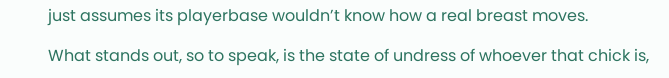just assumes its playerbase wouldn’t know how a real breast moves.

What stands out, so to speak, is the state of undress of whoever that chick is,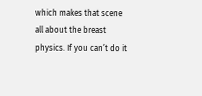which makes that scene all about the breast physics. If you can’t do it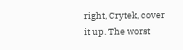right, Crytek, cover it up. The worst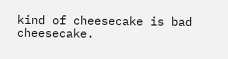kind of cheesecake is bad cheesecake.